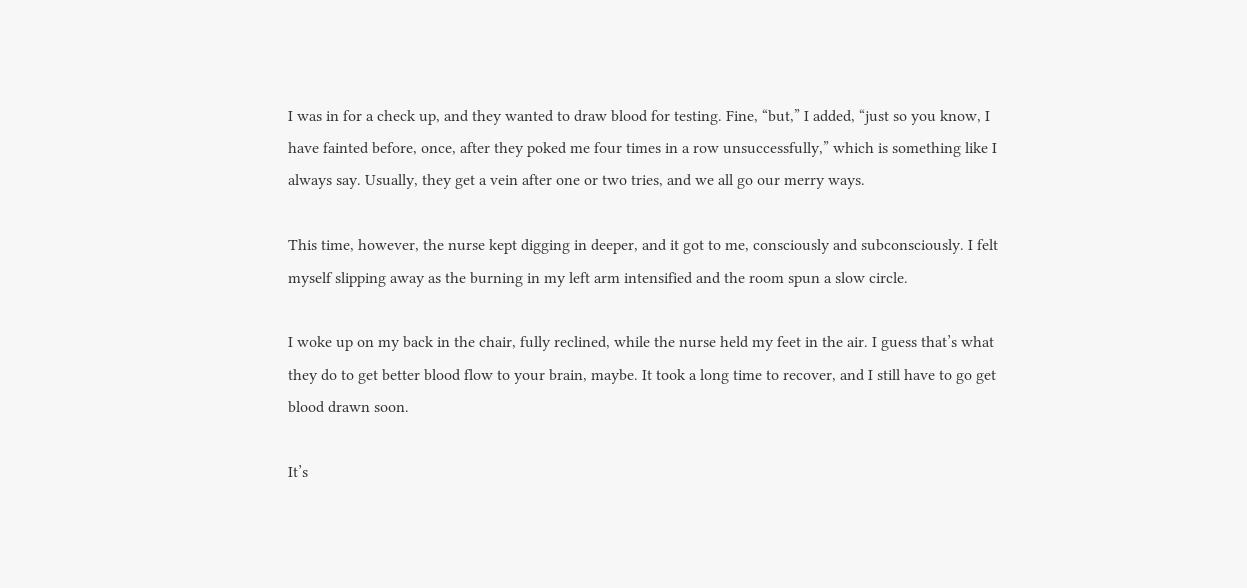I was in for a check up, and they wanted to draw blood for testing. Fine, “but,” I added, “just so you know, I have fainted before, once, after they poked me four times in a row unsuccessfully,” which is something like I always say. Usually, they get a vein after one or two tries, and we all go our merry ways.

This time, however, the nurse kept digging in deeper, and it got to me, consciously and subconsciously. I felt myself slipping away as the burning in my left arm intensified and the room spun a slow circle.

I woke up on my back in the chair, fully reclined, while the nurse held my feet in the air. I guess that’s what they do to get better blood flow to your brain, maybe. It took a long time to recover, and I still have to go get blood drawn soon.

It’s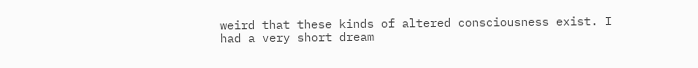weird that these kinds of altered consciousness exist. I had a very short dream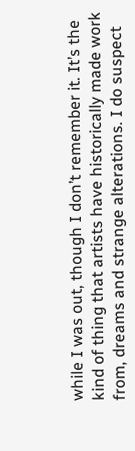while I was out, though I don’t remember it. It’s the kind of thing that artists have historically made work from, dreams and strange alterations. I do suspect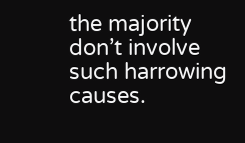the majority don’t involve such harrowing causes.